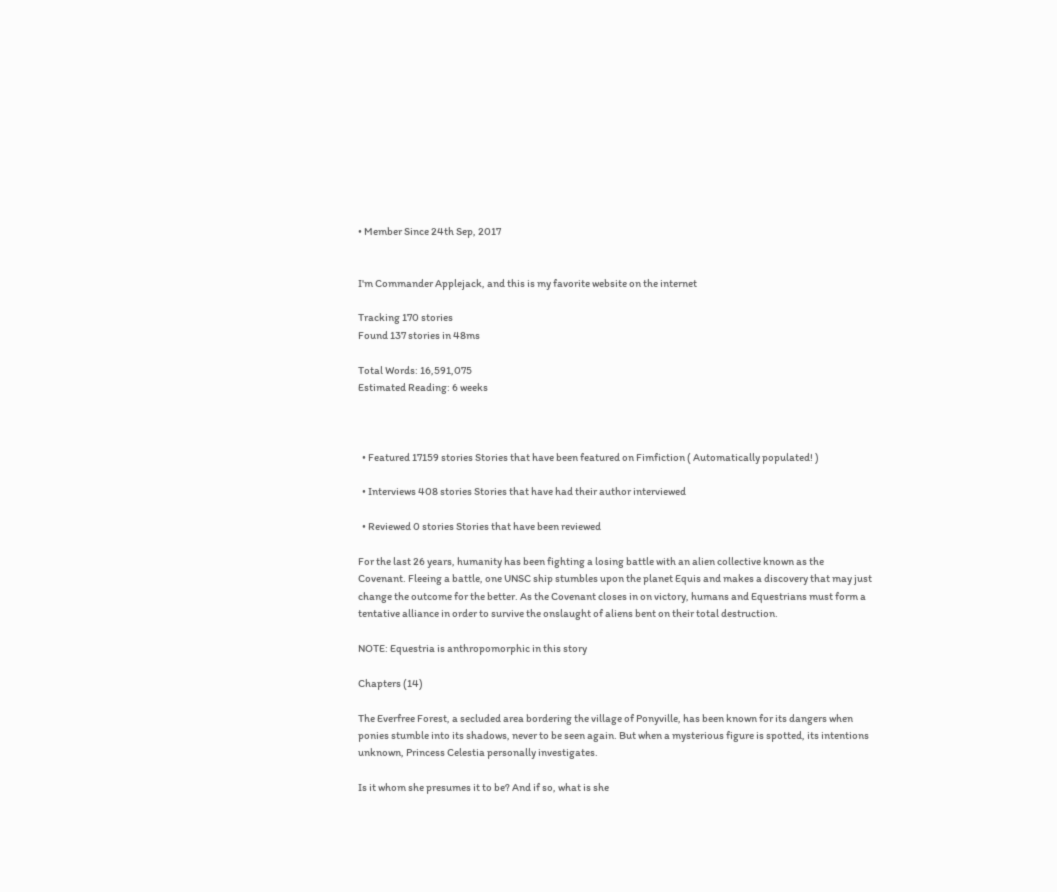• Member Since 24th Sep, 2017


I'm Commander Applejack, and this is my favorite website on the internet

Tracking 170 stories
Found 137 stories in 48ms

Total Words: 16,591,075
Estimated Reading: 6 weeks



  • Featured 17159 stories Stories that have been featured on Fimfiction ( Automatically populated! )

  • Interviews 408 stories Stories that have had their author interviewed

  • Reviewed 0 stories Stories that have been reviewed

For the last 26 years, humanity has been fighting a losing battle with an alien collective known as the Covenant. Fleeing a battle, one UNSC ship stumbles upon the planet Equis and makes a discovery that may just change the outcome for the better. As the Covenant closes in on victory, humans and Equestrians must form a tentative alliance in order to survive the onslaught of aliens bent on their total destruction.

NOTE: Equestria is anthropomorphic in this story

Chapters (14)

The Everfree Forest, a secluded area bordering the village of Ponyville, has been known for its dangers when ponies stumble into its shadows, never to be seen again. But when a mysterious figure is spotted, its intentions unknown, Princess Celestia personally investigates.

Is it whom she presumes it to be? And if so, what is she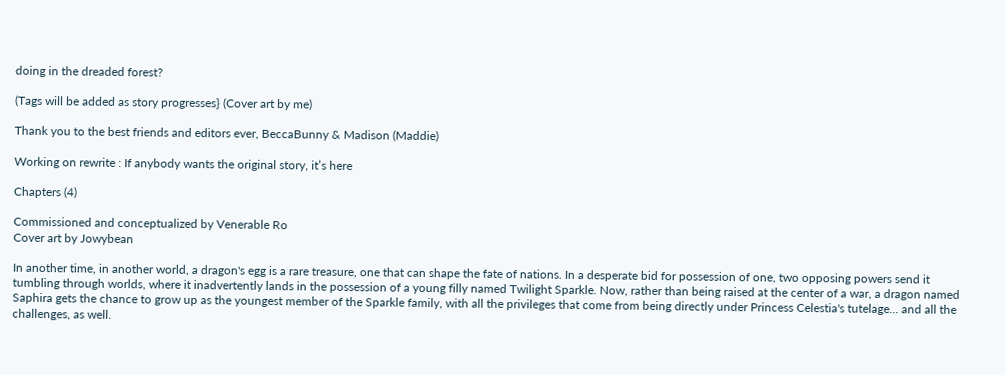doing in the dreaded forest?

(Tags will be added as story progresses} (Cover art by me)

Thank you to the best friends and editors ever, BeccaBunny & Madison (Maddie)

Working on rewrite : If anybody wants the original story, it’s here

Chapters (4)

Commissioned and conceptualized by Venerable Ro
Cover art by Jowybean

In another time, in another world, a dragon's egg is a rare treasure, one that can shape the fate of nations. In a desperate bid for possession of one, two opposing powers send it tumbling through worlds, where it inadvertently lands in the possession of a young filly named Twilight Sparkle. Now, rather than being raised at the center of a war, a dragon named Saphira gets the chance to grow up as the youngest member of the Sparkle family, with all the privileges that come from being directly under Princess Celestia's tutelage... and all the challenges, as well.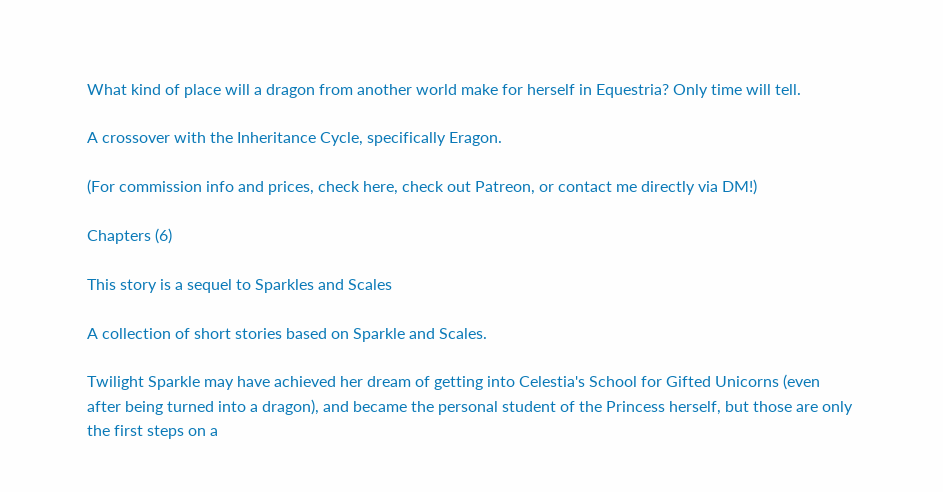What kind of place will a dragon from another world make for herself in Equestria? Only time will tell.

A crossover with the Inheritance Cycle, specifically Eragon.

(For commission info and prices, check here, check out Patreon, or contact me directly via DM!)

Chapters (6)

This story is a sequel to Sparkles and Scales

A collection of short stories based on Sparkle and Scales.

Twilight Sparkle may have achieved her dream of getting into Celestia's School for Gifted Unicorns (even after being turned into a dragon), and became the personal student of the Princess herself, but those are only the first steps on a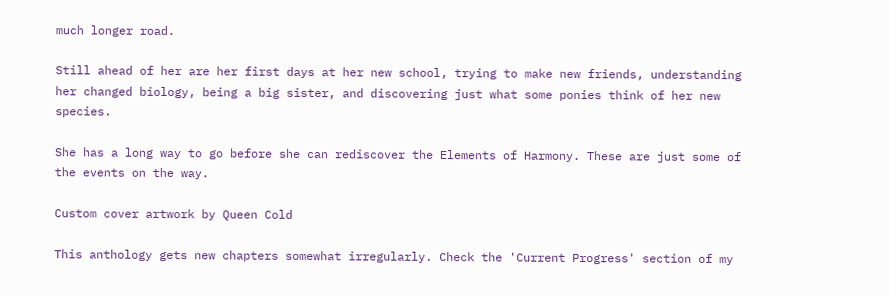much longer road.

Still ahead of her are her first days at her new school, trying to make new friends, understanding her changed biology, being a big sister, and discovering just what some ponies think of her new species.

She has a long way to go before she can rediscover the Elements of Harmony. These are just some of the events on the way.

Custom cover artwork by Queen Cold

This anthology gets new chapters somewhat irregularly. Check the 'Current Progress' section of my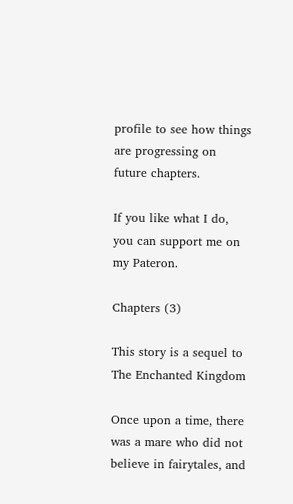profile to see how things are progressing on future chapters.

If you like what I do, you can support me on my Pateron.

Chapters (3)

This story is a sequel to The Enchanted Kingdom

Once upon a time, there was a mare who did not believe in fairytales, and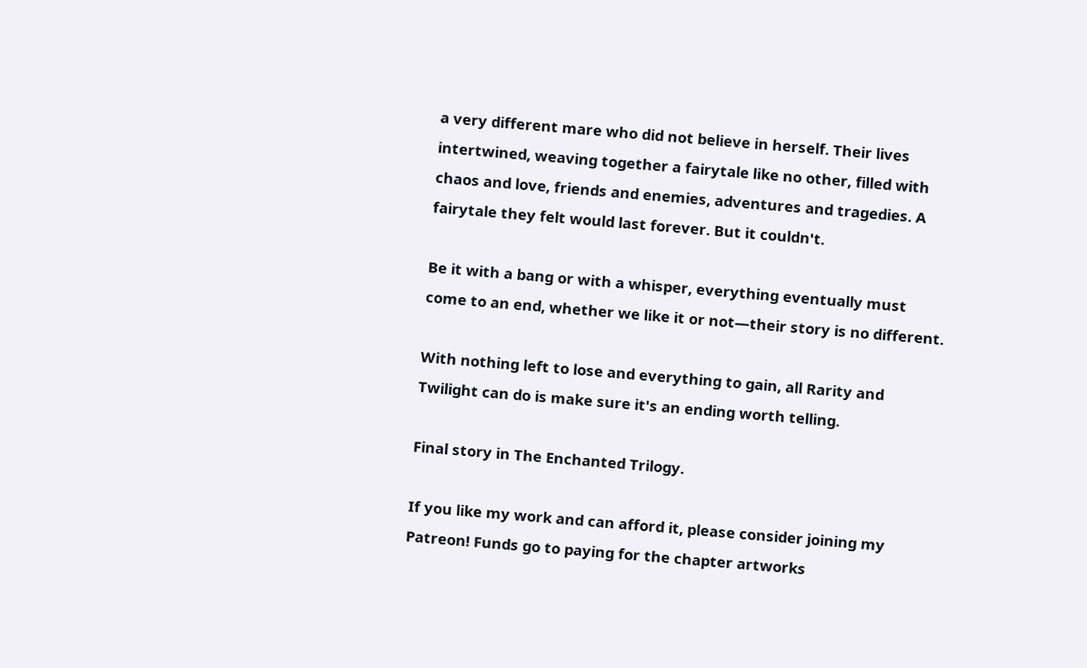a very different mare who did not believe in herself. Their lives intertwined, weaving together a fairytale like no other, filled with chaos and love, friends and enemies, adventures and tragedies. A fairytale they felt would last forever. But it couldn't.

Be it with a bang or with a whisper, everything eventually must come to an end, whether we like it or not—their story is no different.

With nothing left to lose and everything to gain, all Rarity and Twilight can do is make sure it's an ending worth telling.

Final story in The Enchanted Trilogy.

If you like my work and can afford it, please consider joining my Patreon! Funds go to paying for the chapter artworks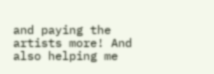and paying the artists more! And also helping me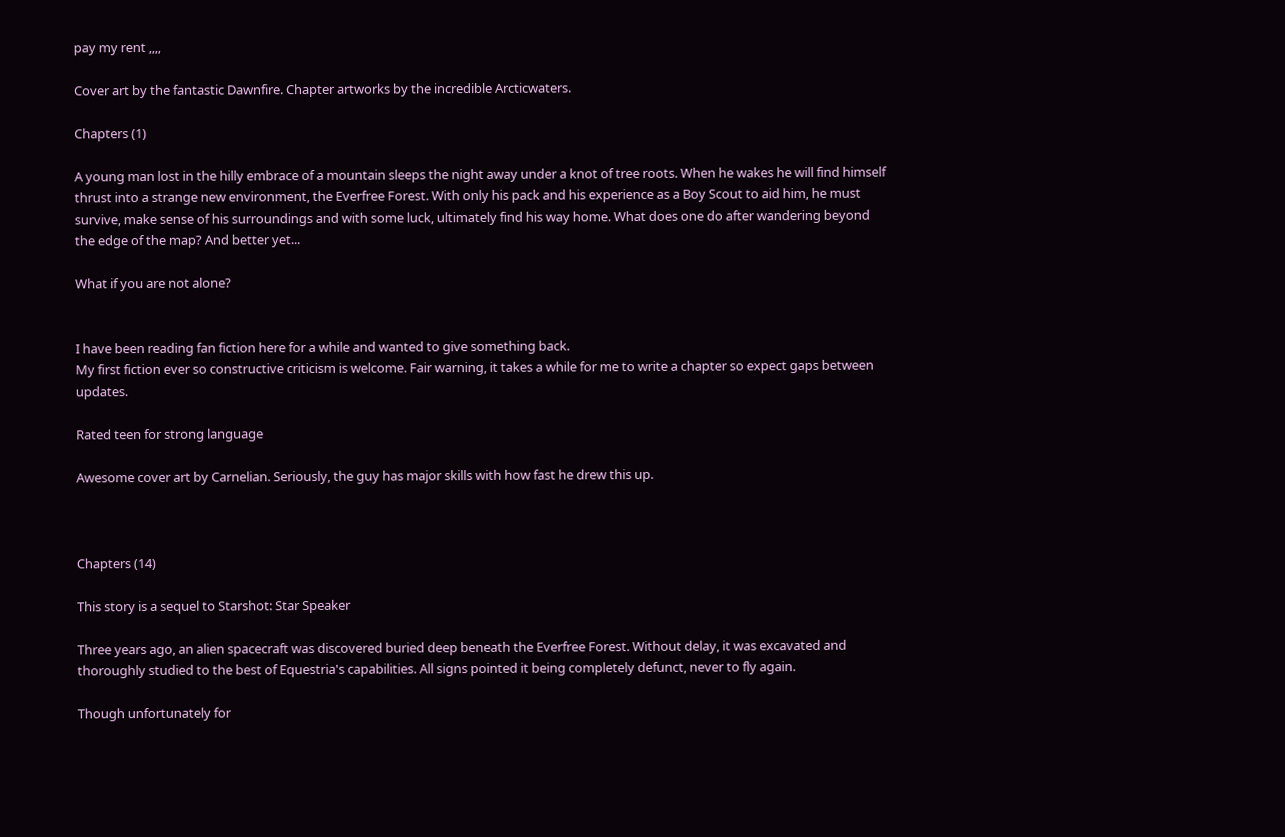pay my rent ,,,,

Cover art by the fantastic Dawnfire. Chapter artworks by the incredible Arcticwaters.

Chapters (1)

A young man lost in the hilly embrace of a mountain sleeps the night away under a knot of tree roots. When he wakes he will find himself thrust into a strange new environment, the Everfree Forest. With only his pack and his experience as a Boy Scout to aid him, he must survive, make sense of his surroundings and with some luck, ultimately find his way home. What does one do after wandering beyond the edge of the map? And better yet...

What if you are not alone?


I have been reading fan fiction here for a while and wanted to give something back.
My first fiction ever so constructive criticism is welcome. Fair warning, it takes a while for me to write a chapter so expect gaps between updates.

Rated teen for strong language

Awesome cover art by Carnelian. Seriously, the guy has major skills with how fast he drew this up.



Chapters (14)

This story is a sequel to Starshot: Star Speaker

Three years ago, an alien spacecraft was discovered buried deep beneath the Everfree Forest. Without delay, it was excavated and thoroughly studied to the best of Equestria's capabilities. All signs pointed it being completely defunct, never to fly again.

Though unfortunately for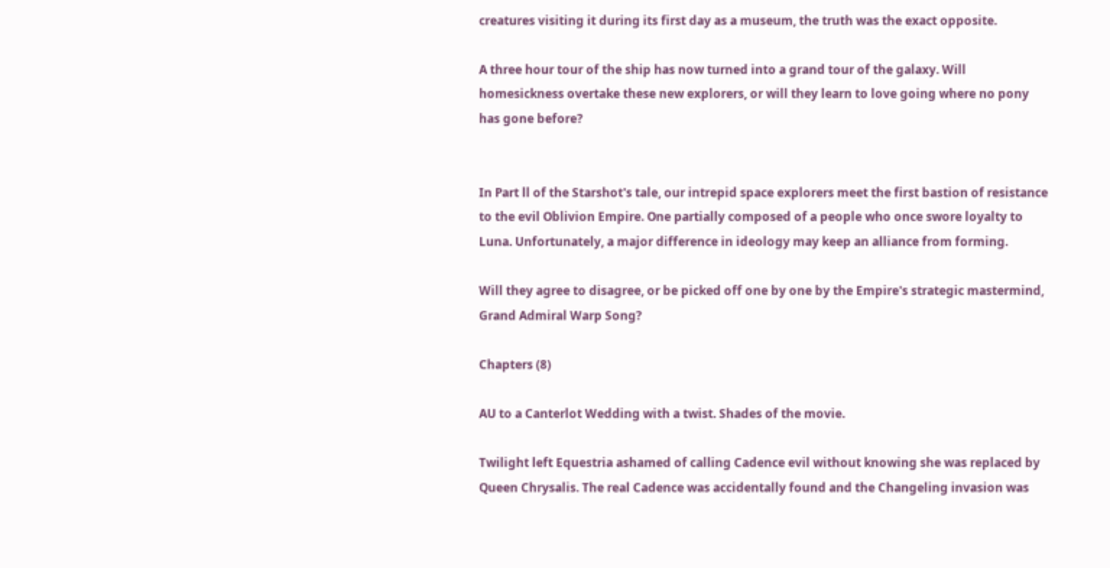creatures visiting it during its first day as a museum, the truth was the exact opposite.

A three hour tour of the ship has now turned into a grand tour of the galaxy. Will homesickness overtake these new explorers, or will they learn to love going where no pony has gone before?


In Part ll of the Starshot's tale, our intrepid space explorers meet the first bastion of resistance to the evil Oblivion Empire. One partially composed of a people who once swore loyalty to Luna. Unfortunately, a major difference in ideology may keep an alliance from forming.

Will they agree to disagree, or be picked off one by one by the Empire's strategic mastermind, Grand Admiral Warp Song?

Chapters (8)

AU to a Canterlot Wedding with a twist. Shades of the movie.

Twilight left Equestria ashamed of calling Cadence evil without knowing she was replaced by Queen Chrysalis. The real Cadence was accidentally found and the Changeling invasion was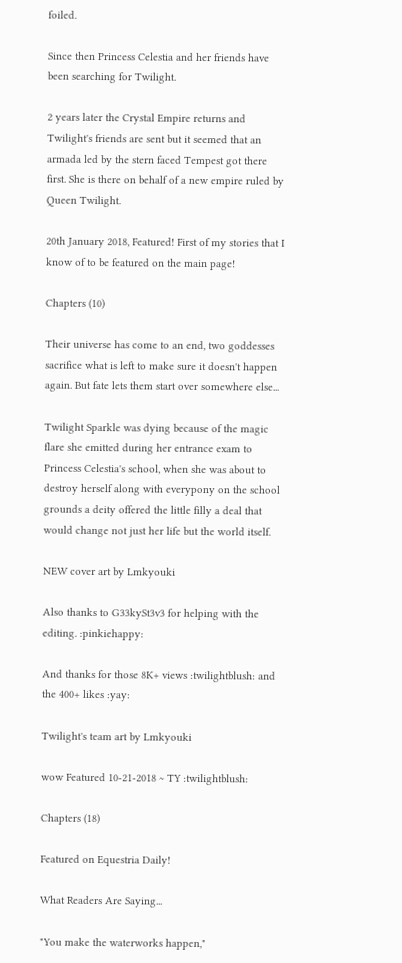foiled.

Since then Princess Celestia and her friends have been searching for Twilight.

2 years later the Crystal Empire returns and Twilight's friends are sent but it seemed that an armada led by the stern faced Tempest got there first. She is there on behalf of a new empire ruled by Queen Twilight.

20th January 2018, Featured! First of my stories that I know of to be featured on the main page!

Chapters (10)

Their universe has come to an end, two goddesses sacrifice what is left to make sure it doesn't happen again. But fate lets them start over somewhere else...

Twilight Sparkle was dying because of the magic flare she emitted during her entrance exam to Princess Celestia's school, when she was about to destroy herself along with everypony on the school grounds a deity offered the little filly a deal that would change not just her life but the world itself.

NEW cover art by Lmkyouki

Also thanks to G33kySt3v3 for helping with the editing. :pinkiehappy:

And thanks for those 8K+ views :twilightblush: and the 400+ likes :yay:

Twilight's team art by Lmkyouki

wow Featured 10-21-2018 ~ TY :twilightblush:

Chapters (18)

Featured on Equestria Daily!

What Readers Are Saying...

"You make the waterworks happen,"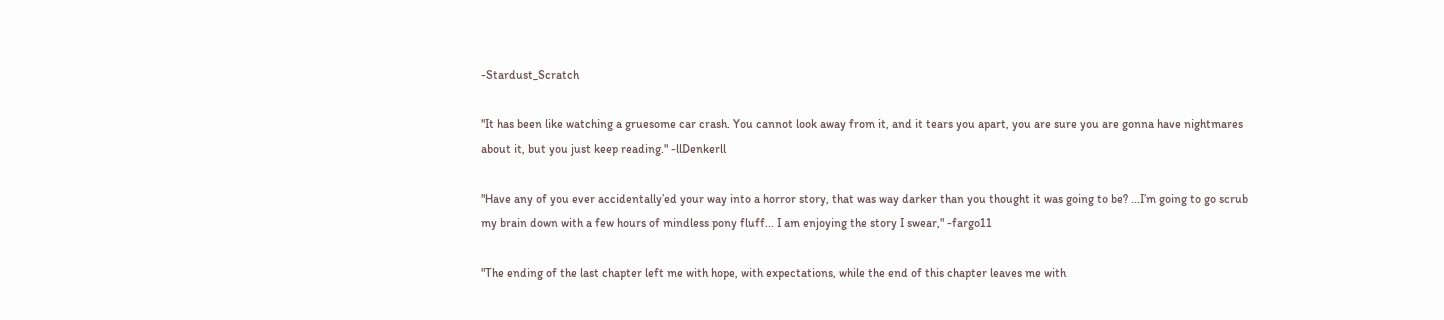-Stardust_Scratch

"It has been like watching a gruesome car crash. You cannot look away from it, and it tears you apart, you are sure you are gonna have nightmares about it, but you just keep reading." -llDenkerll

"Have any of you ever accidentally’ed your way into a horror story, that was way darker than you thought it was going to be? ...I’m going to go scrub my brain down with a few hours of mindless pony fluff... I am enjoying the story I swear," -fargo11

"The ending of the last chapter left me with hope, with expectations, while the end of this chapter leaves me with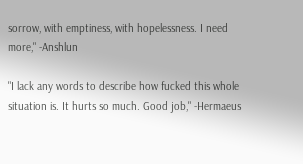sorrow, with emptiness, with hopelessness. I need more," -Anshlun

"I lack any words to describe how fucked this whole situation is. It hurts so much. Good job," -Hermaeus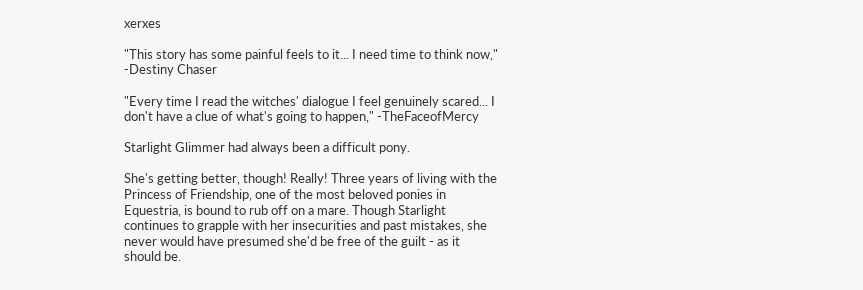xerxes

"This story has some painful feels to it... I need time to think now," -Destiny Chaser

"Every time I read the witches' dialogue I feel genuinely scared... I don't have a clue of what's going to happen," -TheFaceofMercy

Starlight Glimmer had always been a difficult pony.

She's getting better, though! Really! Three years of living with the Princess of Friendship, one of the most beloved ponies in Equestria, is bound to rub off on a mare. Though Starlight continues to grapple with her insecurities and past mistakes, she never would have presumed she'd be free of the guilt - as it should be.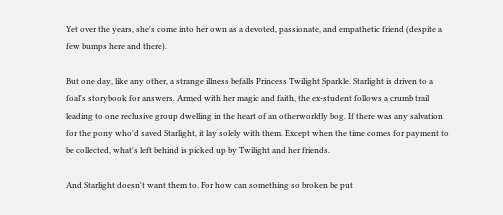Yet over the years, she's come into her own as a devoted, passionate, and empathetic friend (despite a few bumps here and there).

But one day, like any other, a strange illness befalls Princess Twilight Sparkle. Starlight is driven to a foal's storybook for answers. Armed with her magic and faith, the ex-student follows a crumb trail leading to one reclusive group dwelling in the heart of an otherworldly bog. If there was any salvation for the pony who'd saved Starlight, it lay solely with them. Except when the time comes for payment to be collected, what's left behind is picked up by Twilight and her friends.

And Starlight doesn't want them to. For how can something so broken be put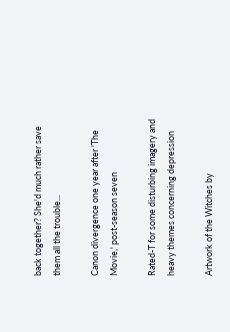back together? She'd much rather save them all the trouble...

Canon divergence one year after 'The Movie,' post-season seven

Rated-T for some disturbing imagery and heavy themes concerning depression

Artwork of the Witches by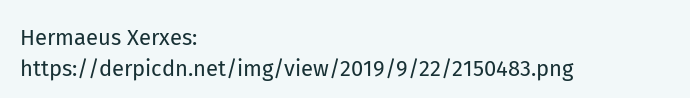Hermaeus Xerxes: https://derpicdn.net/img/view/2019/9/22/2150483.png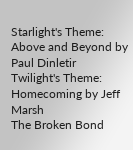Starlight's Theme: Above and Beyond by Paul Dinletir
Twilight's Theme: Homecoming by Jeff Marsh
The Broken Bond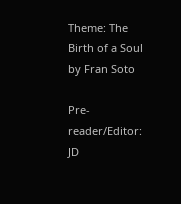Theme: The Birth of a Soul by Fran Soto

Pre-reader/Editor: JD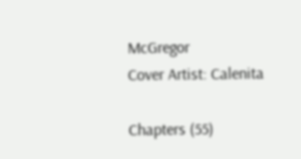McGregor
Cover Artist: Calenita

Chapters (55)